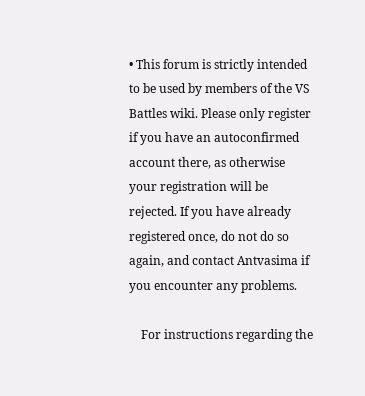• This forum is strictly intended to be used by members of the VS Battles wiki. Please only register if you have an autoconfirmed account there, as otherwise your registration will be rejected. If you have already registered once, do not do so again, and contact Antvasima if you encounter any problems.

    For instructions regarding the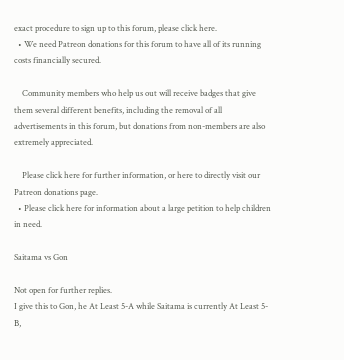exact procedure to sign up to this forum, please click here.
  • We need Patreon donations for this forum to have all of its running costs financially secured.

    Community members who help us out will receive badges that give them several different benefits, including the removal of all advertisements in this forum, but donations from non-members are also extremely appreciated.

    Please click here for further information, or here to directly visit our Patreon donations page.
  • Please click here for information about a large petition to help children in need.

Saitama vs Gon

Not open for further replies.
I give this to Gon, he At Least 5-A while Saitama is currently At Least 5-B,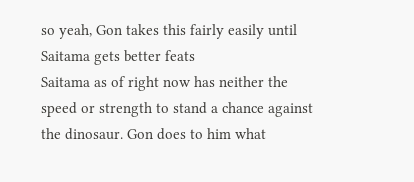so yeah, Gon takes this fairly easily until Saitama gets better feats
Saitama as of right now has neither the speed or strength to stand a chance against the dinosaur. Gon does to him what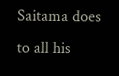Saitama does to all his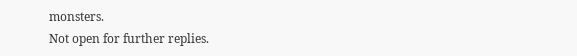monsters.
Not open for further replies.